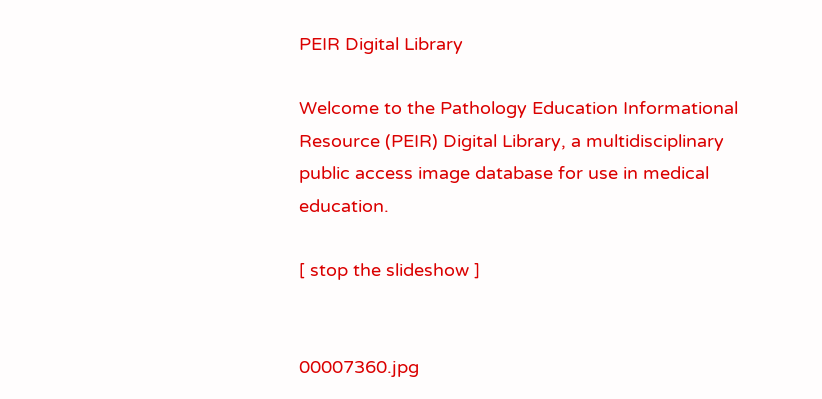PEIR Digital Library

Welcome to the Pathology Education Informational Resource (PEIR) Digital Library, a multidisciplinary public access image database for use in medical education.

[ stop the slideshow ]


00007360.jpg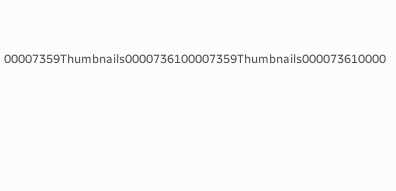00007359Thumbnails0000736100007359Thumbnails000073610000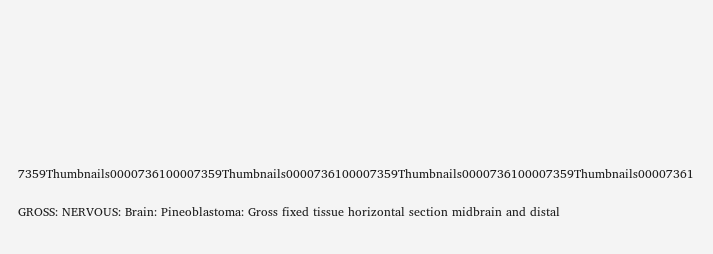7359Thumbnails0000736100007359Thumbnails0000736100007359Thumbnails0000736100007359Thumbnails00007361

GROSS: NERVOUS: Brain: Pineoblastoma: Gross fixed tissue horizontal section midbrain and distal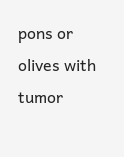pons or olives with tumor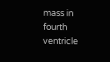mass in fourth ventricle